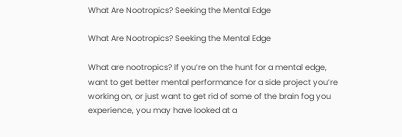What Are Nootropics? Seeking the Mental Edge

What Are Nootropics? Seeking the Mental Edge

What are nootropics? If you’re on the hunt for a mental edge, want to get better mental performance for a side project you’re working on, or just want to get rid of some of the brain fog you experience, you may have looked at a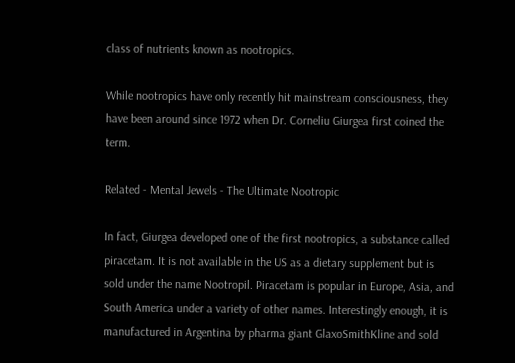class of nutrients known as nootropics.

While nootropics have only recently hit mainstream consciousness, they have been around since 1972 when Dr. Corneliu Giurgea first coined the term.

Related - Mental Jewels - The Ultimate Nootropic

In fact, Giurgea developed one of the first nootropics, a substance called piracetam. It is not available in the US as a dietary supplement but is sold under the name Nootropil. Piracetam is popular in Europe, Asia, and South America under a variety of other names. Interestingly enough, it is manufactured in Argentina by pharma giant GlaxoSmithKline and sold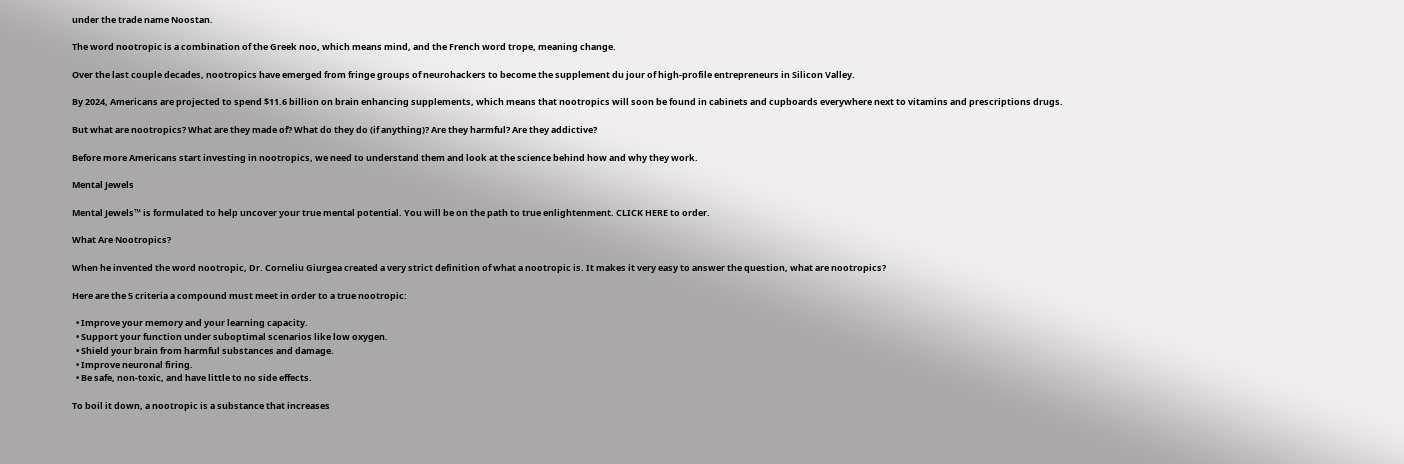under the trade name Noostan.

The word nootropic is a combination of the Greek noo, which means mind, and the French word trope, meaning change.

Over the last couple decades, nootropics have emerged from fringe groups of neurohackers to become the supplement du jour of high-profile entrepreneurs in Silicon Valley.

By 2024, Americans are projected to spend $11.6 billion on brain enhancing supplements, which means that nootropics will soon be found in cabinets and cupboards everywhere next to vitamins and prescriptions drugs.

But what are nootropics? What are they made of? What do they do (if anything)? Are they harmful? Are they addictive?

Before more Americans start investing in nootropics, we need to understand them and look at the science behind how and why they work.

Mental Jewels

Mental Jewels™ is formulated to help uncover your true mental potential. You will be on the path to true enlightenment. CLICK HERE to order.

What Are Nootropics?

When he invented the word nootropic, Dr. Corneliu Giurgea created a very strict definition of what a nootropic is. It makes it very easy to answer the question, what are nootropics?

Here are the 5 criteria a compound must meet in order to a true nootropic:

  • Improve your memory and your learning capacity.
  • Support your function under suboptimal scenarios like low oxygen.
  • Shield your brain from harmful substances and damage.
  • Improve neuronal firing.
  • Be safe, non-toxic, and have little to no side effects.

To boil it down, a nootropic is a substance that increases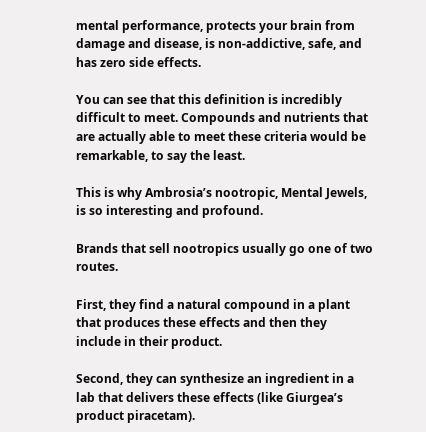mental performance, protects your brain from damage and disease, is non-addictive, safe, and has zero side effects.

You can see that this definition is incredibly difficult to meet. Compounds and nutrients that are actually able to meet these criteria would be remarkable, to say the least.

This is why Ambrosia’s nootropic, Mental Jewels, is so interesting and profound.

Brands that sell nootropics usually go one of two routes.

First, they find a natural compound in a plant that produces these effects and then they include in their product.

Second, they can synthesize an ingredient in a lab that delivers these effects (like Giurgea’s product piracetam).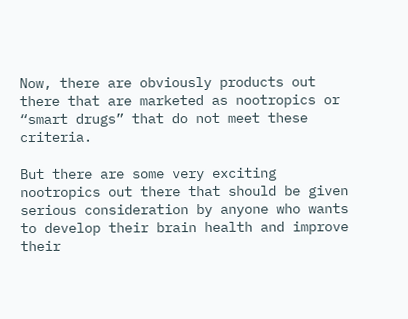Now, there are obviously products out there that are marketed as nootropics or “smart drugs” that do not meet these criteria.

But there are some very exciting nootropics out there that should be given serious consideration by anyone who wants to develop their brain health and improve their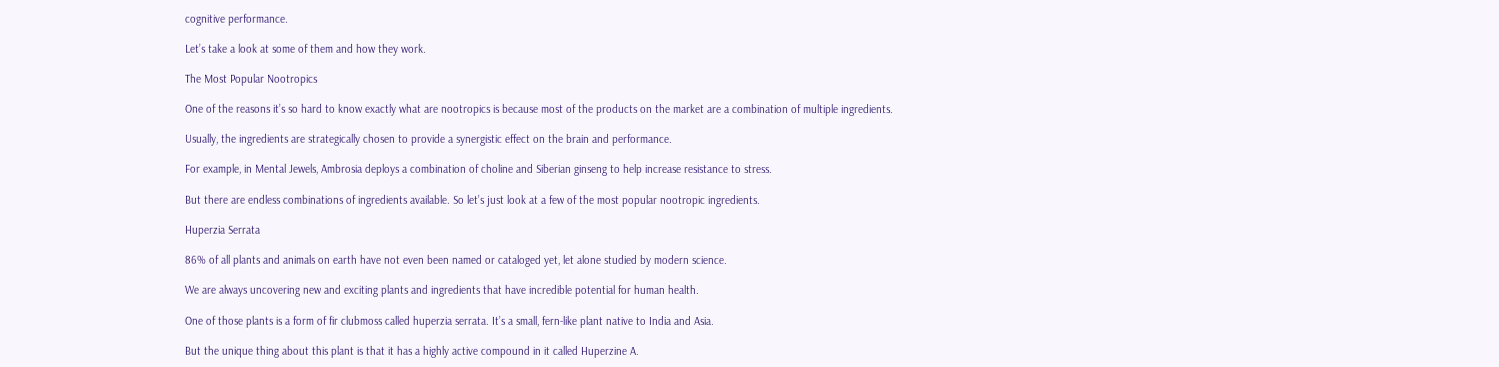cognitive performance.

Let’s take a look at some of them and how they work.

The Most Popular Nootropics

One of the reasons it’s so hard to know exactly what are nootropics is because most of the products on the market are a combination of multiple ingredients.

Usually, the ingredients are strategically chosen to provide a synergistic effect on the brain and performance.

For example, in Mental Jewels, Ambrosia deploys a combination of choline and Siberian ginseng to help increase resistance to stress.

But there are endless combinations of ingredients available. So let’s just look at a few of the most popular nootropic ingredients.

Huperzia Serrata

86% of all plants and animals on earth have not even been named or cataloged yet, let alone studied by modern science.

We are always uncovering new and exciting plants and ingredients that have incredible potential for human health.

One of those plants is a form of fir clubmoss called huperzia serrata. It’s a small, fern-like plant native to India and Asia.

But the unique thing about this plant is that it has a highly active compound in it called Huperzine A.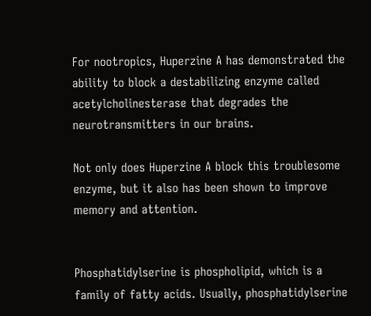For nootropics, Huperzine A has demonstrated the ability to block a destabilizing enzyme called acetylcholinesterase that degrades the neurotransmitters in our brains.

Not only does Huperzine A block this troublesome enzyme, but it also has been shown to improve memory and attention.


Phosphatidylserine is phospholipid, which is a family of fatty acids. Usually, phosphatidylserine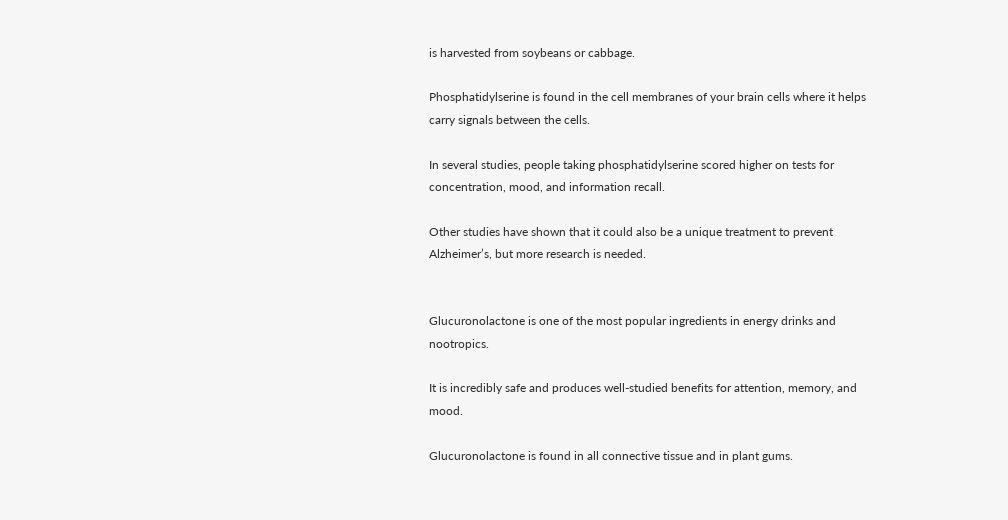is harvested from soybeans or cabbage.

Phosphatidylserine is found in the cell membranes of your brain cells where it helps carry signals between the cells.

In several studies, people taking phosphatidylserine scored higher on tests for concentration, mood, and information recall.

Other studies have shown that it could also be a unique treatment to prevent Alzheimer’s, but more research is needed.


Glucuronolactone is one of the most popular ingredients in energy drinks and nootropics.

It is incredibly safe and produces well-studied benefits for attention, memory, and mood.

Glucuronolactone is found in all connective tissue and in plant gums.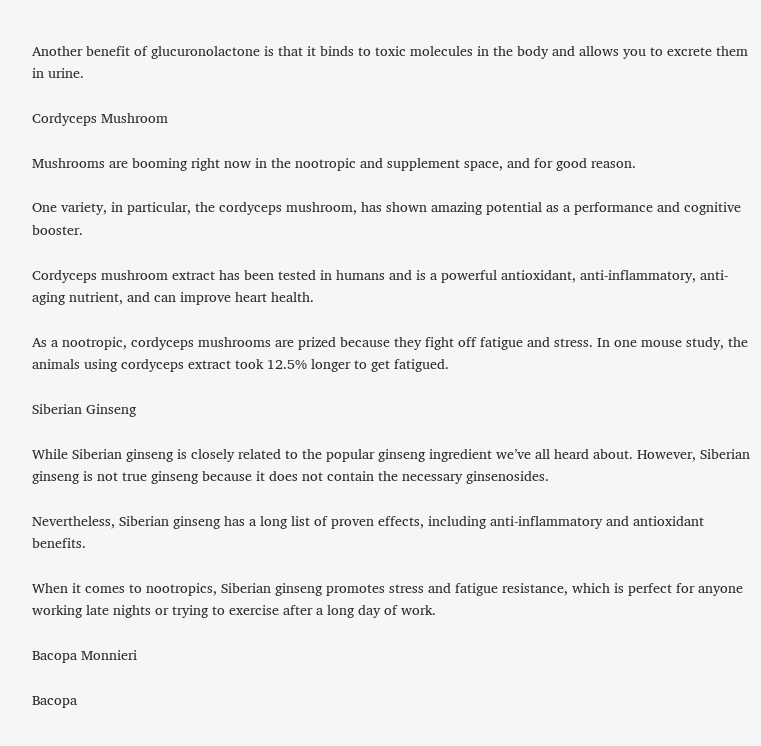Another benefit of glucuronolactone is that it binds to toxic molecules in the body and allows you to excrete them in urine.

Cordyceps Mushroom

Mushrooms are booming right now in the nootropic and supplement space, and for good reason.

One variety, in particular, the cordyceps mushroom, has shown amazing potential as a performance and cognitive booster.

Cordyceps mushroom extract has been tested in humans and is a powerful antioxidant, anti-inflammatory, anti-aging nutrient, and can improve heart health.

As a nootropic, cordyceps mushrooms are prized because they fight off fatigue and stress. In one mouse study, the animals using cordyceps extract took 12.5% longer to get fatigued.

Siberian Ginseng

While Siberian ginseng is closely related to the popular ginseng ingredient we’ve all heard about. However, Siberian ginseng is not true ginseng because it does not contain the necessary ginsenosides.

Nevertheless, Siberian ginseng has a long list of proven effects, including anti-inflammatory and antioxidant benefits.

When it comes to nootropics, Siberian ginseng promotes stress and fatigue resistance, which is perfect for anyone working late nights or trying to exercise after a long day of work.

Bacopa Monnieri

Bacopa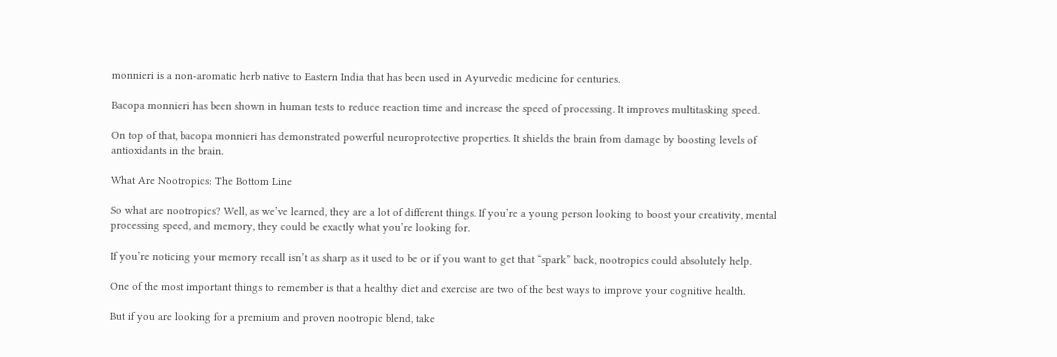monnieri is a non-aromatic herb native to Eastern India that has been used in Ayurvedic medicine for centuries.

Bacopa monnieri has been shown in human tests to reduce reaction time and increase the speed of processing. It improves multitasking speed.

On top of that, bacopa monnieri has demonstrated powerful neuroprotective properties. It shields the brain from damage by boosting levels of antioxidants in the brain.

What Are Nootropics: The Bottom Line

So what are nootropics? Well, as we’ve learned, they are a lot of different things. If you’re a young person looking to boost your creativity, mental processing speed, and memory, they could be exactly what you’re looking for.

If you’re noticing your memory recall isn’t as sharp as it used to be or if you want to get that “spark” back, nootropics could absolutely help.

One of the most important things to remember is that a healthy diet and exercise are two of the best ways to improve your cognitive health.

But if you are looking for a premium and proven nootropic blend, take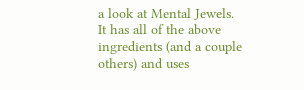a look at Mental Jewels. It has all of the above ingredients (and a couple others) and uses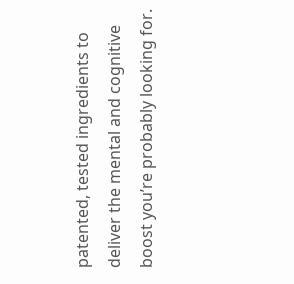patented, tested ingredients to deliver the mental and cognitive boost you’re probably looking for.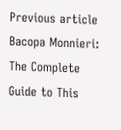Previous article Bacopa Monnieri: The Complete Guide to This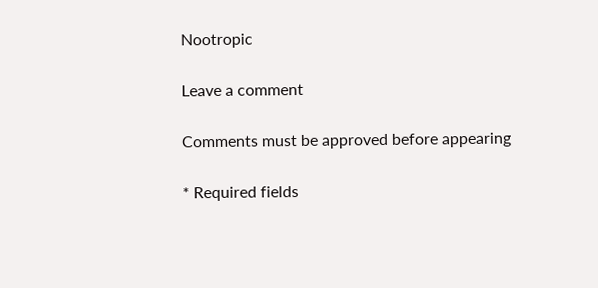Nootropic

Leave a comment

Comments must be approved before appearing

* Required fields